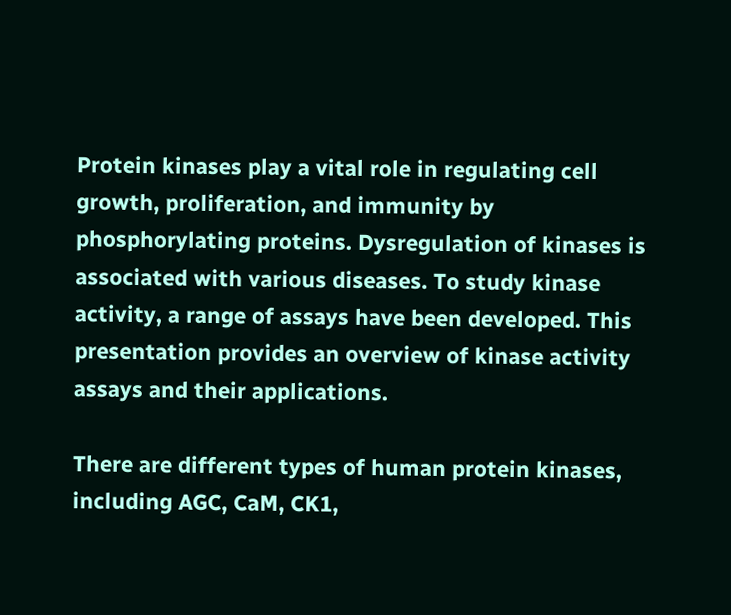Protein kinases play a vital role in regulating cell growth, proliferation, and immunity by phosphorylating proteins. Dysregulation of kinases is associated with various diseases. To study kinase activity, a range of assays have been developed. This presentation provides an overview of kinase activity assays and their applications.

There are different types of human protein kinases, including AGC, CaM, CK1,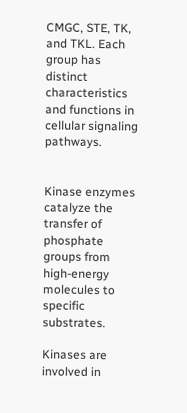CMGC, STE, TK, and TKL. Each group has distinct characteristics and functions in cellular signaling pathways.


Kinase enzymes catalyze the transfer of phosphate groups from high-energy molecules to specific substrates.

Kinases are involved in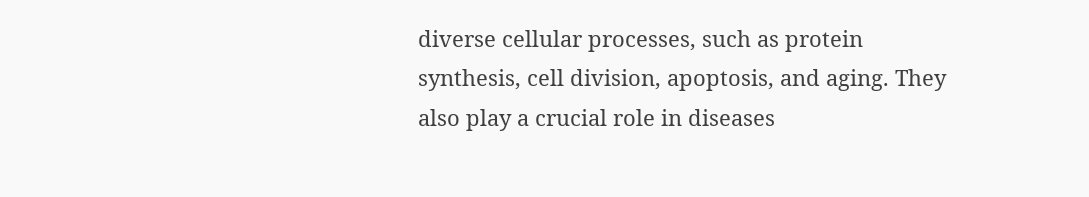diverse cellular processes, such as protein synthesis, cell division, apoptosis, and aging. They also play a crucial role in diseases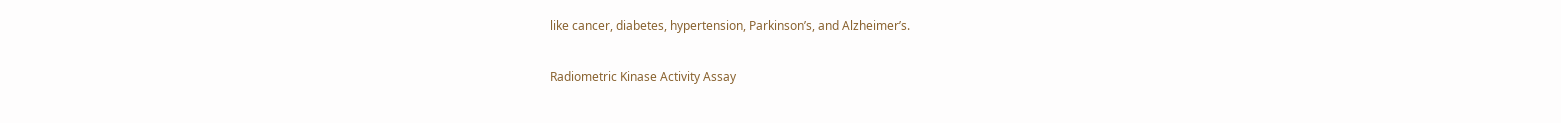like cancer, diabetes, hypertension, Parkinson’s, and Alzheimer’s.

Radiometric Kinase Activity Assay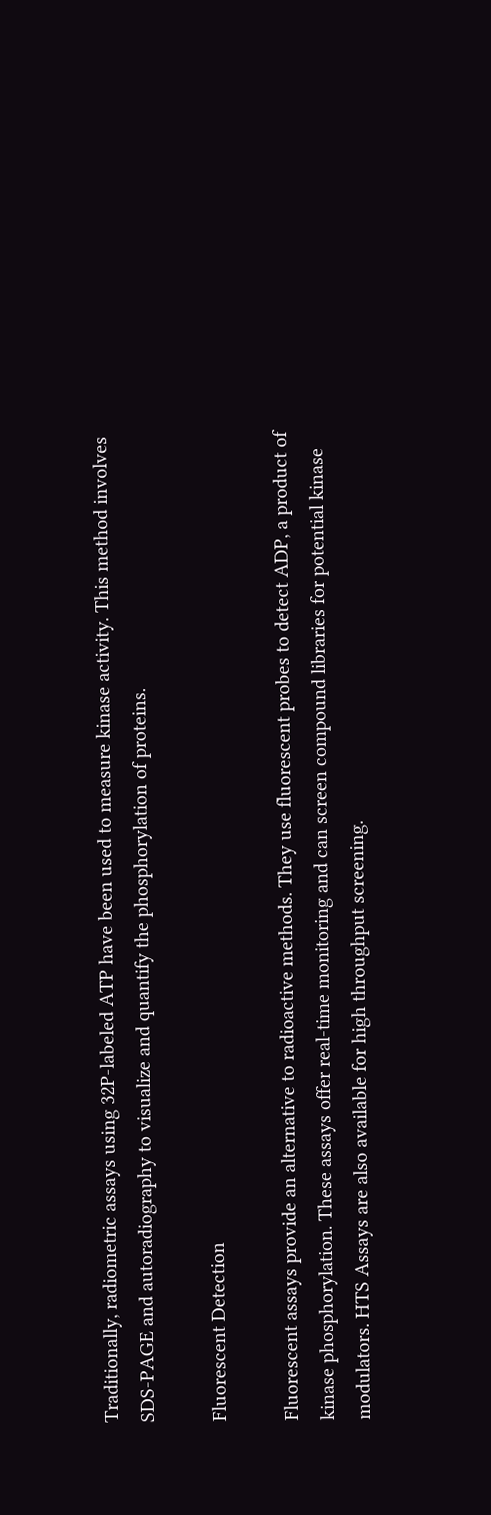Traditionally, radiometric assays using 32P-labeled ATP have been used to measure kinase activity. This method involves SDS-PAGE and autoradiography to visualize and quantify the phosphorylation of proteins.

Fluorescent Detection

Fluorescent assays provide an alternative to radioactive methods. They use fluorescent probes to detect ADP, a product of kinase phosphorylation. These assays offer real-time monitoring and can screen compound libraries for potential kinase modulators. HTS Assays are also available for high throughput screening.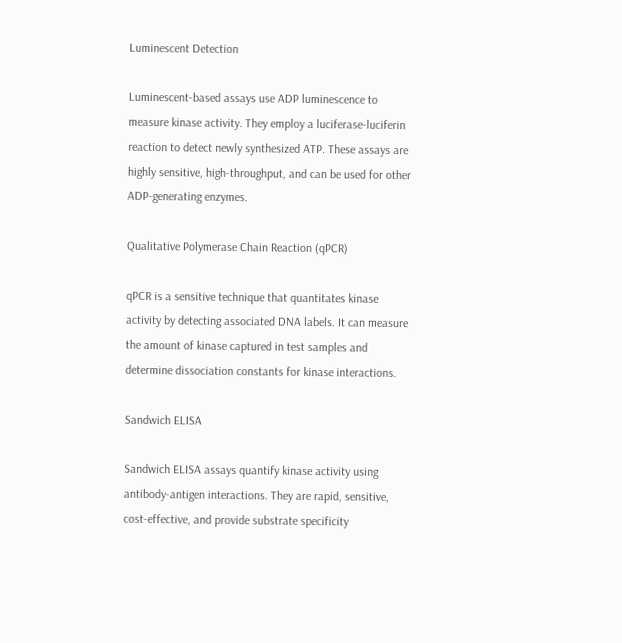Luminescent Detection

Luminescent-based assays use ADP luminescence to measure kinase activity. They employ a luciferase-luciferin reaction to detect newly synthesized ATP. These assays are highly sensitive, high-throughput, and can be used for other ADP-generating enzymes.

Qualitative Polymerase Chain Reaction (qPCR)

qPCR is a sensitive technique that quantitates kinase activity by detecting associated DNA labels. It can measure the amount of kinase captured in test samples and determine dissociation constants for kinase interactions.

Sandwich ELISA

Sandwich ELISA assays quantify kinase activity using antibody-antigen interactions. They are rapid, sensitive, cost-effective, and provide substrate specificity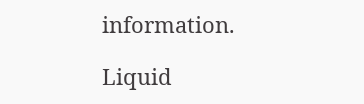information.

Liquid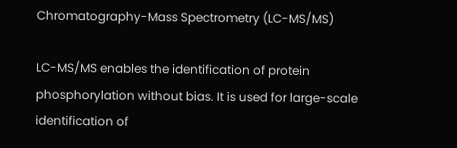Chromatography-Mass Spectrometry (LC-MS/MS)

LC-MS/MS enables the identification of protein phosphorylation without bias. It is used for large-scale identification of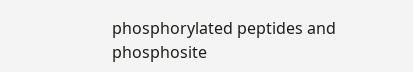phosphorylated peptides and phosphosite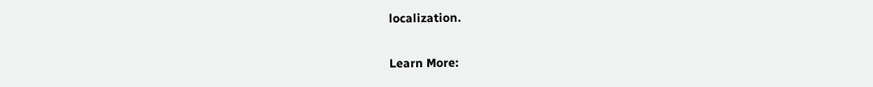localization.

Learn More: